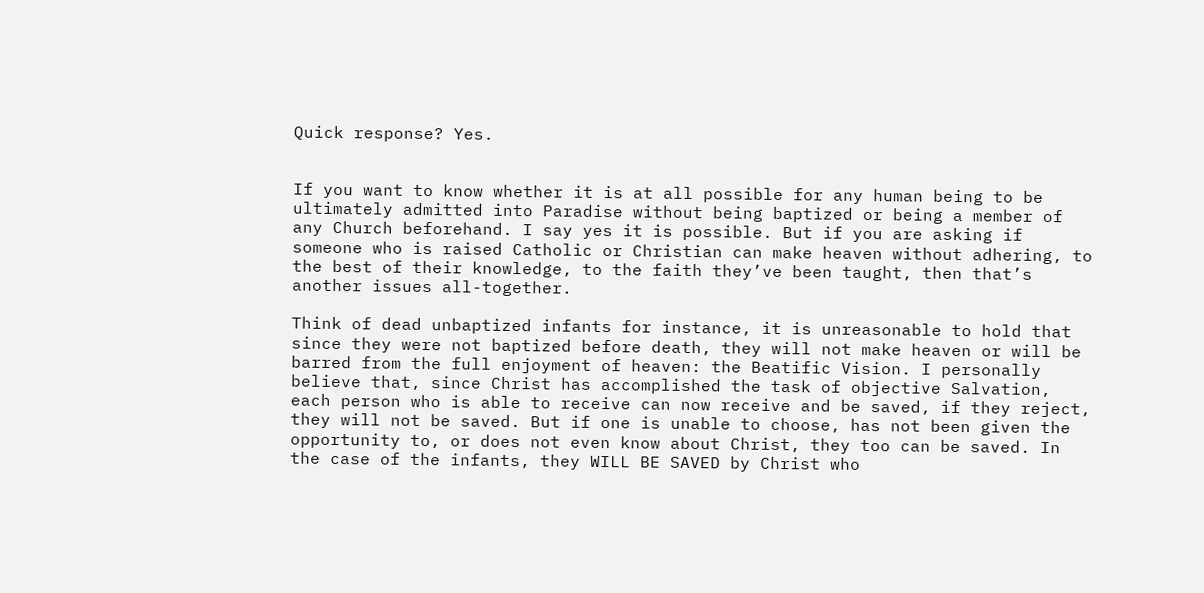Quick response? Yes.


If you want to know whether it is at all possible for any human being to be ultimately admitted into Paradise without being baptized or being a member of any Church beforehand. I say yes it is possible. But if you are asking if someone who is raised Catholic or Christian can make heaven without adhering, to the best of their knowledge, to the faith they’ve been taught, then that’s another issues all-together.

Think of dead unbaptized infants for instance, it is unreasonable to hold that since they were not baptized before death, they will not make heaven or will be barred from the full enjoyment of heaven: the Beatific Vision. I personally believe that, since Christ has accomplished the task of objective Salvation, each person who is able to receive can now receive and be saved, if they reject, they will not be saved. But if one is unable to choose, has not been given the opportunity to, or does not even know about Christ, they too can be saved. In the case of the infants, they WILL BE SAVED by Christ who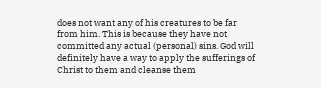does not want any of his creatures to be far from him. This is because they have not committed any actual (personal) sins. God will definitely have a way to apply the sufferings of Christ to them and cleanse them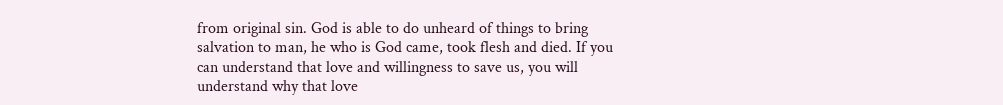from original sin. God is able to do unheard of things to bring salvation to man, he who is God came, took flesh and died. If you can understand that love and willingness to save us, you will understand why that love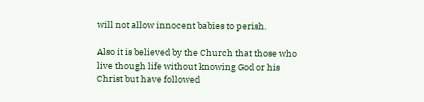will not allow innocent babies to perish.

Also it is believed by the Church that those who live though life without knowing God or his Christ but have followed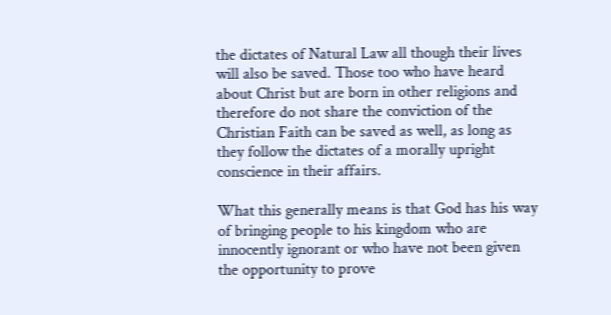the dictates of Natural Law all though their lives will also be saved. Those too who have heard about Christ but are born in other religions and therefore do not share the conviction of the Christian Faith can be saved as well, as long as they follow the dictates of a morally upright conscience in their affairs.

What this generally means is that God has his way of bringing people to his kingdom who are innocently ignorant or who have not been given the opportunity to prove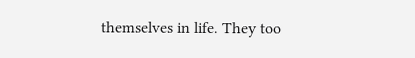themselves in life. They too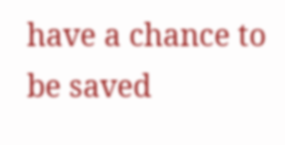have a chance to be saved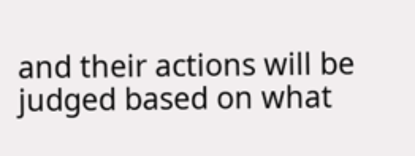and their actions will be judged based on what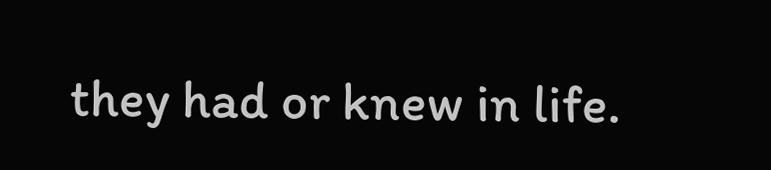they had or knew in life.